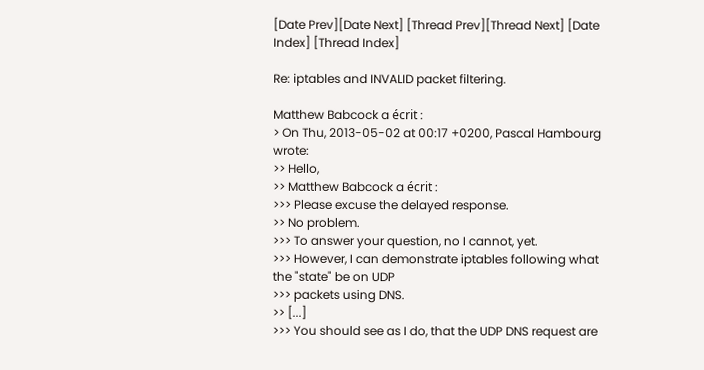[Date Prev][Date Next] [Thread Prev][Thread Next] [Date Index] [Thread Index]

Re: iptables and INVALID packet filtering.

Matthew Babcock a écrit :
> On Thu, 2013-05-02 at 00:17 +0200, Pascal Hambourg wrote:
>> Hello,
>> Matthew Babcock a écrit :
>>> Please excuse the delayed response.
>> No problem.
>>> To answer your question, no I cannot, yet.
>>> However, I can demonstrate iptables following what the "state" be on UDP
>>> packets using DNS.
>> [...]
>>> You should see as I do, that the UDP DNS request are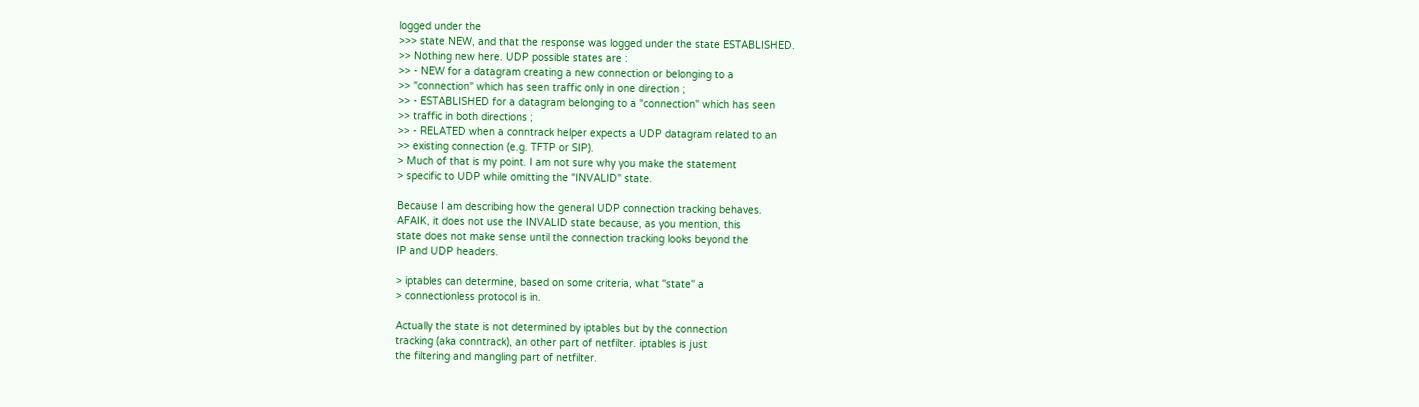logged under the
>>> state NEW, and that the response was logged under the state ESTABLISHED.
>> Nothing new here. UDP possible states are :
>> - NEW for a datagram creating a new connection or belonging to a
>> "connection" which has seen traffic only in one direction ;
>> - ESTABLISHED for a datagram belonging to a "connection" which has seen
>> traffic in both directions ;
>> - RELATED when a conntrack helper expects a UDP datagram related to an
>> existing connection (e.g. TFTP or SIP).
> Much of that is my point. I am not sure why you make the statement
> specific to UDP while omitting the "INVALID" state.

Because I am describing how the general UDP connection tracking behaves.
AFAIK, it does not use the INVALID state because, as you mention, this
state does not make sense until the connection tracking looks beyond the
IP and UDP headers.

> iptables can determine, based on some criteria, what "state" a
> connectionless protocol is in.

Actually the state is not determined by iptables but by the connection
tracking (aka conntrack), an other part of netfilter. iptables is just
the filtering and mangling part of netfilter.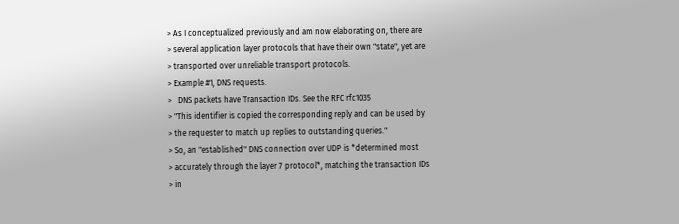> As I conceptualized previously and am now elaborating on, there are
> several application layer protocols that have their own "state", yet are
> transported over unreliable transport protocols.
> Example #1, DNS requests.
>   DNS packets have Transaction IDs. See the RFC rfc1035
> "This identifier is copied the corresponding reply and can be used by
> the requester to match up replies to outstanding queries."
> So, an "established" DNS connection over UDP is *determined most
> accurately through the layer 7 protocol*, matching the transaction IDs
> in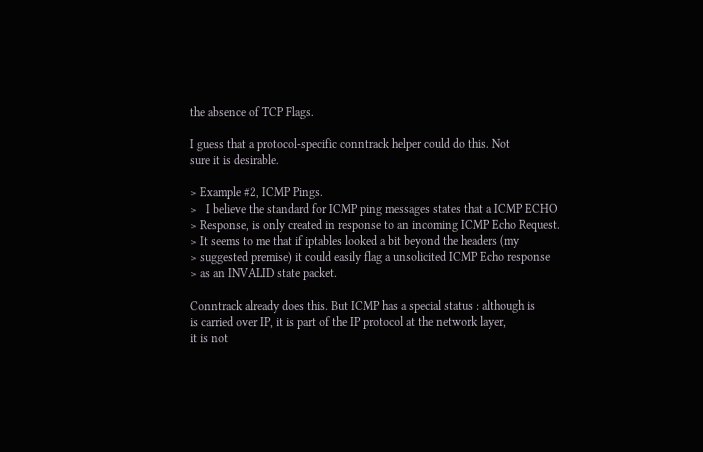the absence of TCP Flags.

I guess that a protocol-specific conntrack helper could do this. Not
sure it is desirable.

> Example #2, ICMP Pings.
>   I believe the standard for ICMP ping messages states that a ICMP ECHO
> Response, is only created in response to an incoming ICMP Echo Request.
> It seems to me that if iptables looked a bit beyond the headers (my
> suggested premise) it could easily flag a unsolicited ICMP Echo response
> as an INVALID state packet.

Conntrack already does this. But ICMP has a special status : although is
is carried over IP, it is part of the IP protocol at the network layer,
it is not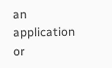an application or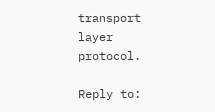transport layer protocol.

Reply to: